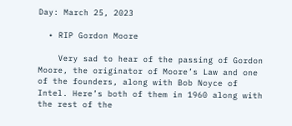Day: March 25, 2023

  • RIP Gordon Moore

    Very sad to hear of the passing of Gordon Moore, the originator of Moore’s Law and one of the founders, along with Bob Noyce of Intel. Here’s both of them in 1960 along with the rest of the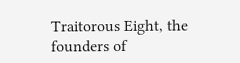Traitorous Eight, the founders of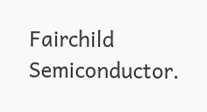Fairchild Semiconductor.